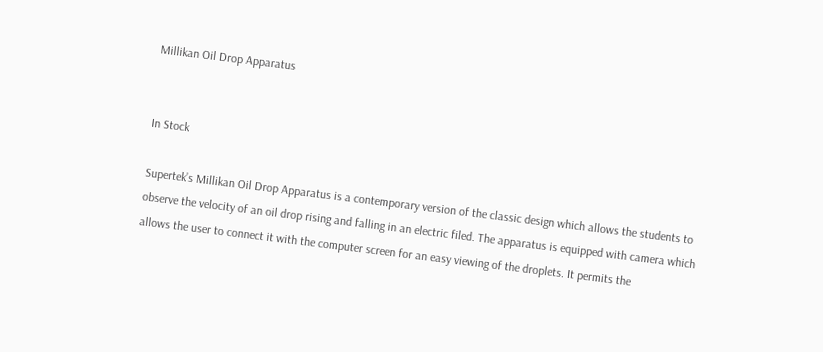Millikan Oil Drop Apparatus


In Stock

Supertek’s Millikan Oil Drop Apparatus is a contemporary version of the classic design which allows the students to observe the velocity of an oil drop rising and falling in an electric filed. The apparatus is equipped with camera which allows the user to connect it with the computer screen for an easy viewing of the droplets. It permits the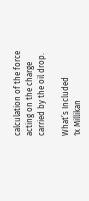calculation of the force acting on the charge carried by the oil drop.

What’s Included
1x Millikan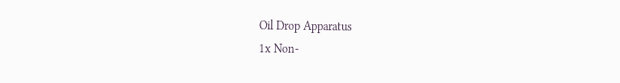Oil Drop Apparatus
1x Non-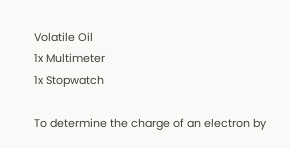Volatile Oil
1x Multimeter
1x Stopwatch

To determine the charge of an electron by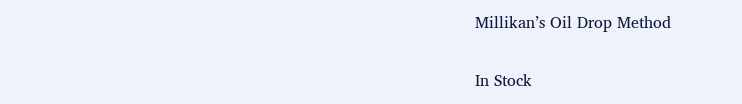Millikan’s Oil Drop Method


In Stock